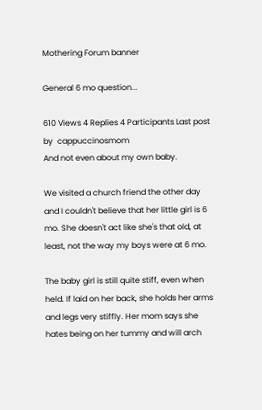Mothering Forum banner

General 6 mo question...

610 Views 4 Replies 4 Participants Last post by  cappuccinosmom
And not even about my own baby.

We visited a church friend the other day and I couldn't believe that her little girl is 6 mo. She doesn't act like she's that old, at least, not the way my boys were at 6 mo.

The baby girl is still quite stiff, even when held. If laid on her back, she holds her arms and legs very stiffly. Her mom says she hates being on her tummy and will arch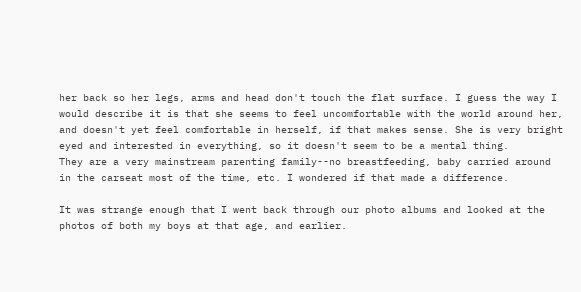her back so her legs, arms and head don't touch the flat surface. I guess the way I would describe it is that she seems to feel uncomfortable with the world around her, and doesn't yet feel comfortable in herself, if that makes sense. She is very bright eyed and interested in everything, so it doesn't seem to be a mental thing.
They are a very mainstream parenting family--no breastfeeding, baby carried around in the carseat most of the time, etc. I wondered if that made a difference.

It was strange enough that I went back through our photo albums and looked at the photos of both my boys at that age, and earlier.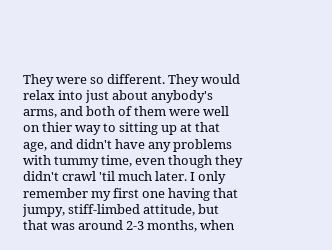They were so different. They would relax into just about anybody's arms, and both of them were well on thier way to sitting up at that age, and didn't have any problems with tummy time, even though they didn't crawl 'til much later. I only remember my first one having that jumpy, stiff-limbed attitude, but that was around 2-3 months, when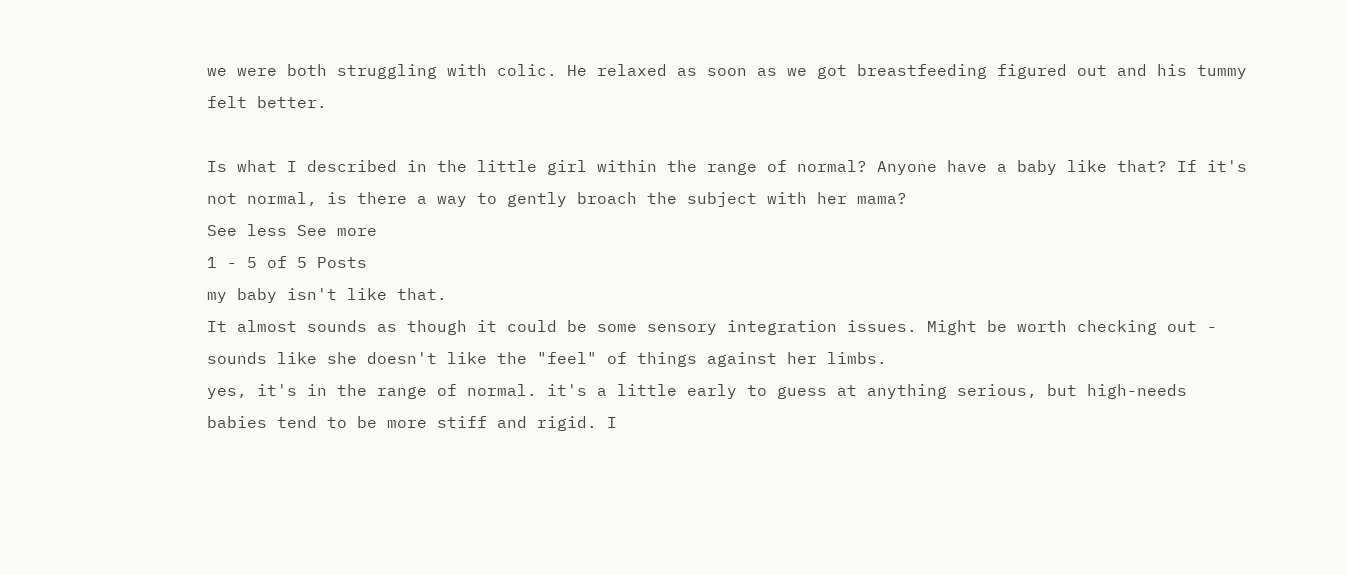we were both struggling with colic. He relaxed as soon as we got breastfeeding figured out and his tummy felt better.

Is what I described in the little girl within the range of normal? Anyone have a baby like that? If it's not normal, is there a way to gently broach the subject with her mama?
See less See more
1 - 5 of 5 Posts
my baby isn't like that.
It almost sounds as though it could be some sensory integration issues. Might be worth checking out - sounds like she doesn't like the "feel" of things against her limbs.
yes, it's in the range of normal. it's a little early to guess at anything serious, but high-needs babies tend to be more stiff and rigid. I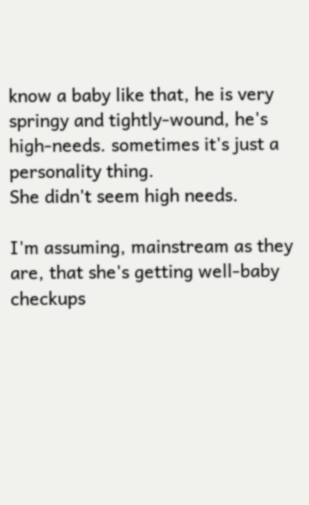know a baby like that, he is very springy and tightly-wound, he's high-needs. sometimes it's just a personality thing.
She didn't seem high needs.

I'm assuming, mainstream as they are, that she's getting well-baby checkups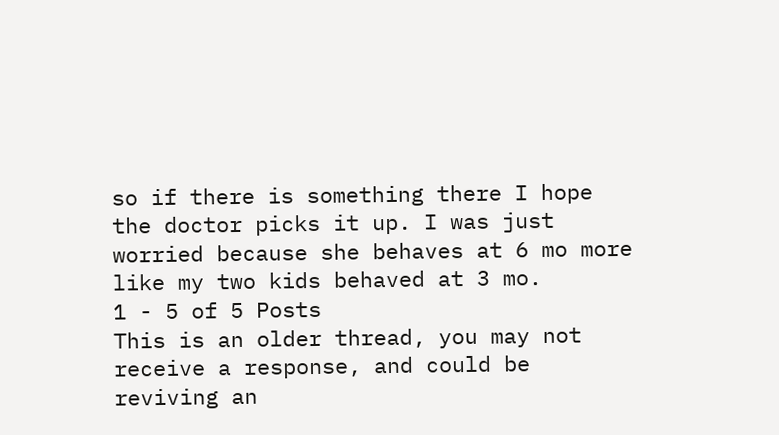so if there is something there I hope the doctor picks it up. I was just worried because she behaves at 6 mo more like my two kids behaved at 3 mo.
1 - 5 of 5 Posts
This is an older thread, you may not receive a response, and could be reviving an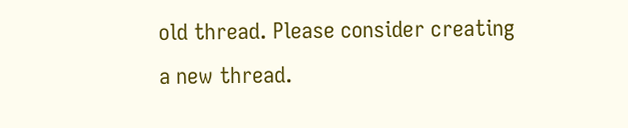old thread. Please consider creating a new thread.